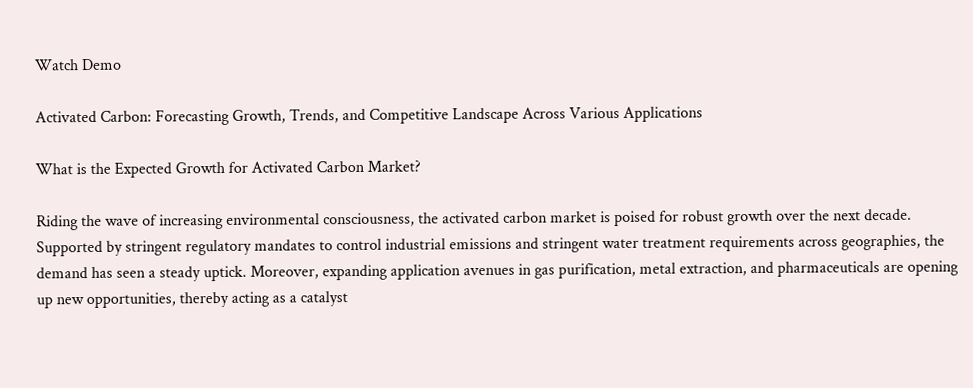Watch Demo

Activated Carbon: Forecasting Growth, Trends, and Competitive Landscape Across Various Applications

What is the Expected Growth for Activated Carbon Market?

Riding the wave of increasing environmental consciousness, the activated carbon market is poised for robust growth over the next decade. Supported by stringent regulatory mandates to control industrial emissions and stringent water treatment requirements across geographies, the demand has seen a steady uptick. Moreover, expanding application avenues in gas purification, metal extraction, and pharmaceuticals are opening up new opportunities, thereby acting as a catalyst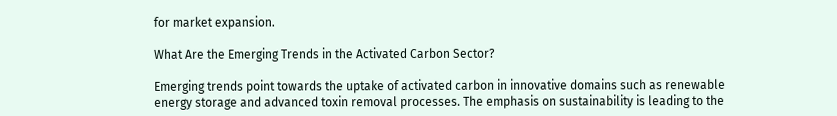for market expansion.

What Are the Emerging Trends in the Activated Carbon Sector?

Emerging trends point towards the uptake of activated carbon in innovative domains such as renewable energy storage and advanced toxin removal processes. The emphasis on sustainability is leading to the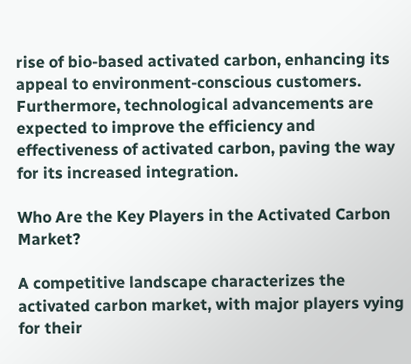rise of bio-based activated carbon, enhancing its appeal to environment-conscious customers. Furthermore, technological advancements are expected to improve the efficiency and effectiveness of activated carbon, paving the way for its increased integration.

Who Are the Key Players in the Activated Carbon Market?

A competitive landscape characterizes the activated carbon market, with major players vying for their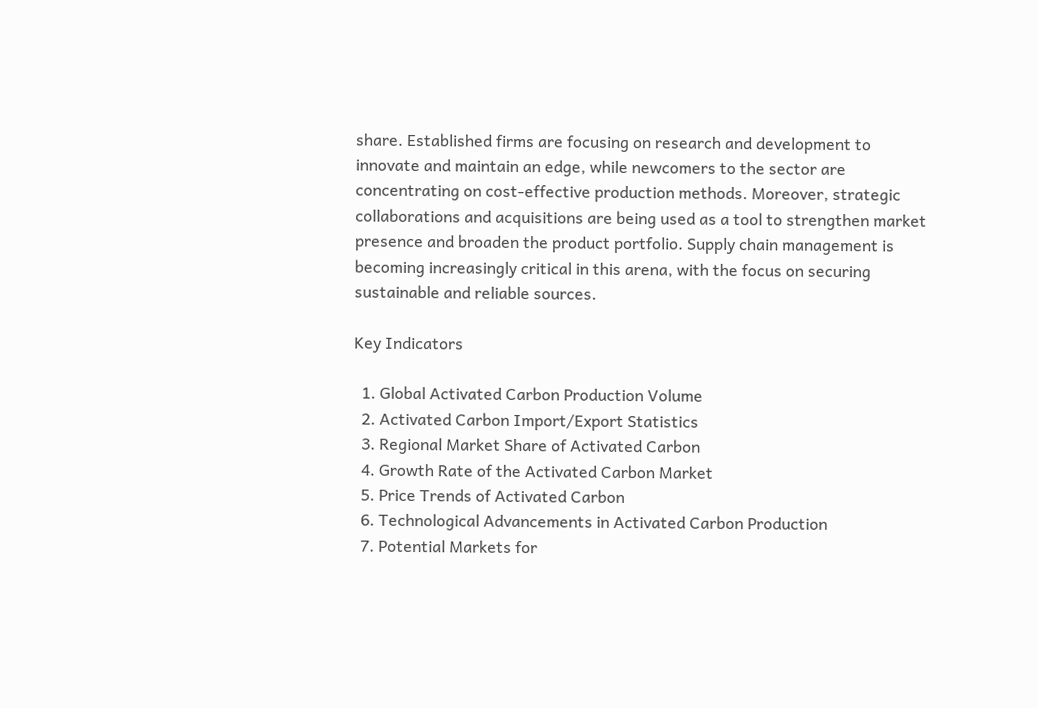share. Established firms are focusing on research and development to innovate and maintain an edge, while newcomers to the sector are concentrating on cost-effective production methods. Moreover, strategic collaborations and acquisitions are being used as a tool to strengthen market presence and broaden the product portfolio. Supply chain management is becoming increasingly critical in this arena, with the focus on securing sustainable and reliable sources.

Key Indicators

  1. Global Activated Carbon Production Volume
  2. Activated Carbon Import/Export Statistics
  3. Regional Market Share of Activated Carbon
  4. Growth Rate of the Activated Carbon Market
  5. Price Trends of Activated Carbon
  6. Technological Advancements in Activated Carbon Production
  7. Potential Markets for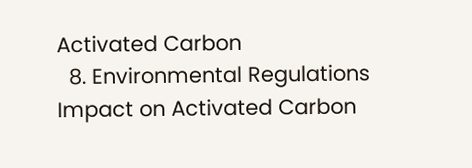Activated Carbon
  8. Environmental Regulations Impact on Activated Carbon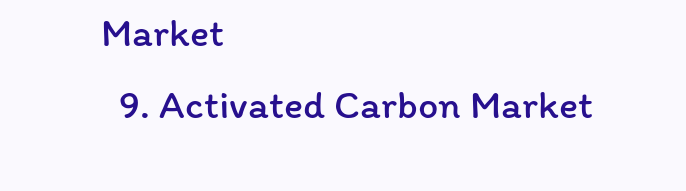Market
  9. Activated Carbon Market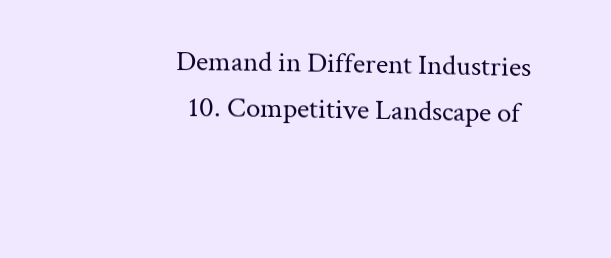Demand in Different Industries
  10. Competitive Landscape of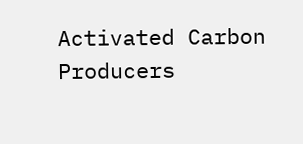Activated Carbon Producers